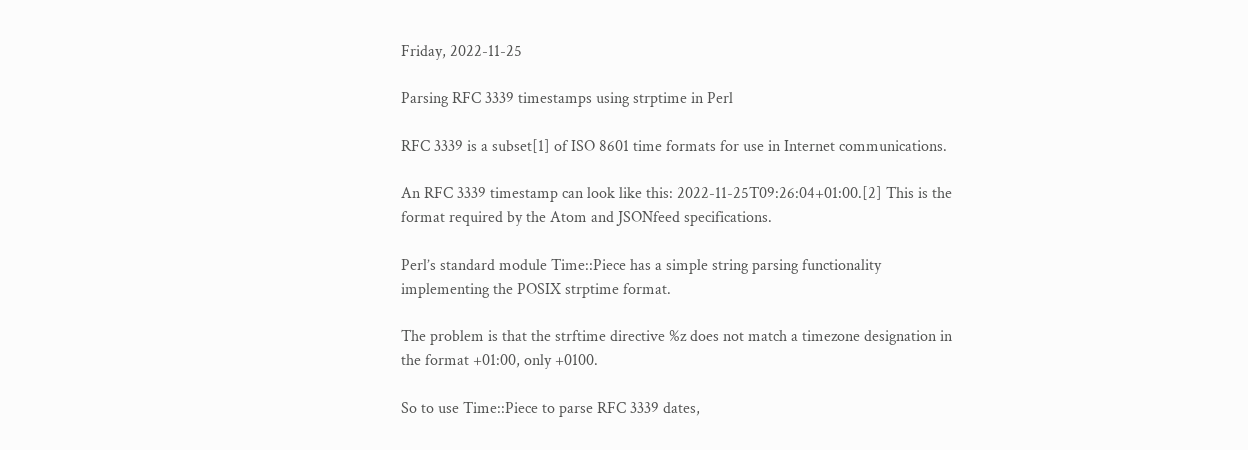Friday, 2022-11-25

Parsing RFC 3339 timestamps using strptime in Perl

RFC 3339 is a subset[1] of ISO 8601 time formats for use in Internet communications.

An RFC 3339 timestamp can look like this: 2022-11-25T09:26:04+01:00.[2] This is the format required by the Atom and JSONfeed specifications.

Perl’s standard module Time::Piece has a simple string parsing functionality implementing the POSIX strptime format.

The problem is that the strftime directive %z does not match a timezone designation in the format +01:00, only +0100.

So to use Time::Piece to parse RFC 3339 dates,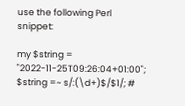use the following Perl snippet:

my $string = "2022-11-25T09:26:04+01:00";
$string =~ s/:(\d+)$/$1/; #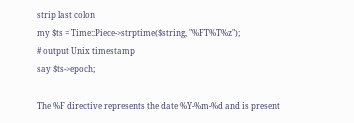strip last colon
my $ts = Time::Piece->strptime($string, "%FT%T%z");
# output Unix timestamp
say $ts->epoch;

The %F directive represents the date %Y-%m-%d and is present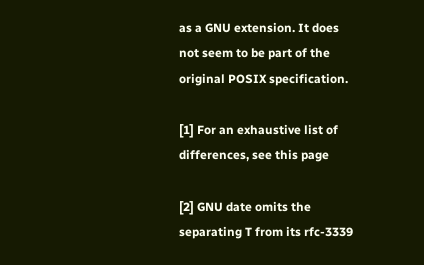as a GNU extension. It does not seem to be part of the original POSIX specification.

[1] For an exhaustive list of differences, see this page

[2] GNU date omits the separating T from its rfc-3339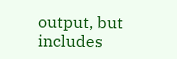output, but includes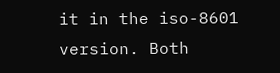it in the iso-8601 version. Both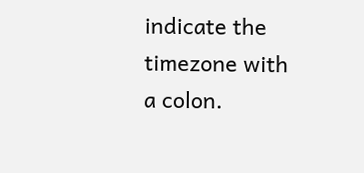indicate the timezone with a colon.